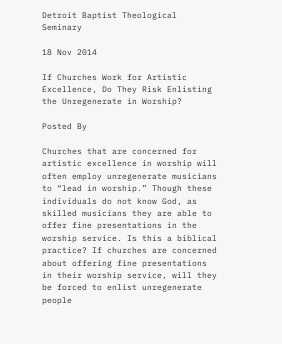Detroit Baptist Theological Seminary

18 Nov 2014

If Churches Work for Artistic Excellence, Do They Risk Enlisting the Unregenerate in Worship?

Posted By

Churches that are concerned for artistic excellence in worship will often employ unregenerate musicians to “lead in worship.” Though these individuals do not know God, as skilled musicians they are able to offer fine presentations in the worship service. Is this a biblical practice? If churches are concerned about offering fine presentations in their worship service, will they be forced to enlist unregenerate people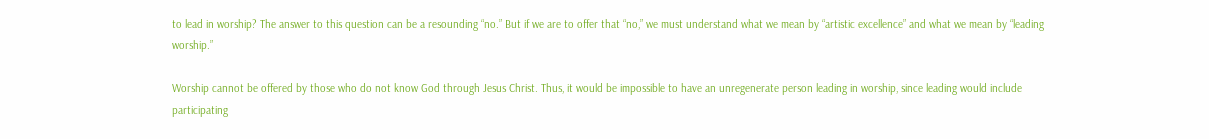to lead in worship? The answer to this question can be a resounding “no.” But if we are to offer that “no,” we must understand what we mean by “artistic excellence” and what we mean by “leading worship.”

Worship cannot be offered by those who do not know God through Jesus Christ. Thus, it would be impossible to have an unregenerate person leading in worship, since leading would include participating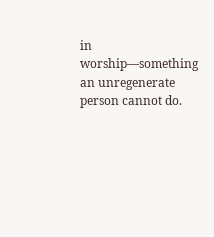in worship—something an unregenerate person cannot do.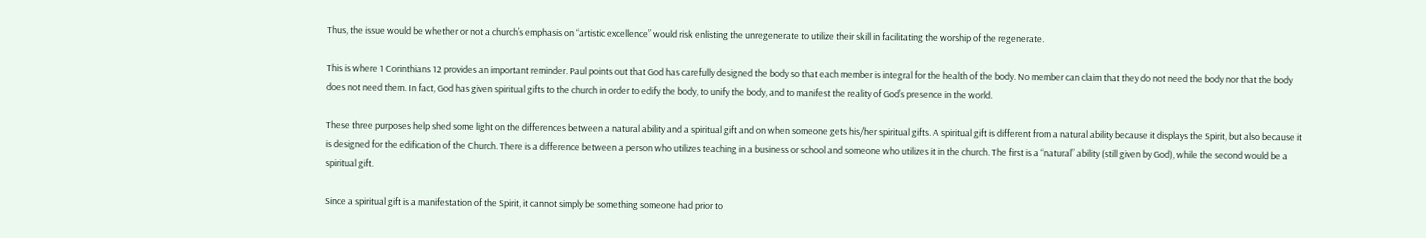Thus, the issue would be whether or not a church’s emphasis on “artistic excellence” would risk enlisting the unregenerate to utilize their skill in facilitating the worship of the regenerate.

This is where 1 Corinthians 12 provides an important reminder. Paul points out that God has carefully designed the body so that each member is integral for the health of the body. No member can claim that they do not need the body nor that the body does not need them. In fact, God has given spiritual gifts to the church in order to edify the body, to unify the body, and to manifest the reality of God’s presence in the world.

These three purposes help shed some light on the differences between a natural ability and a spiritual gift and on when someone gets his/her spiritual gifts. A spiritual gift is different from a natural ability because it displays the Spirit, but also because it is designed for the edification of the Church. There is a difference between a person who utilizes teaching in a business or school and someone who utilizes it in the church. The first is a “natural” ability (still given by God), while the second would be a spiritual gift.

Since a spiritual gift is a manifestation of the Spirit, it cannot simply be something someone had prior to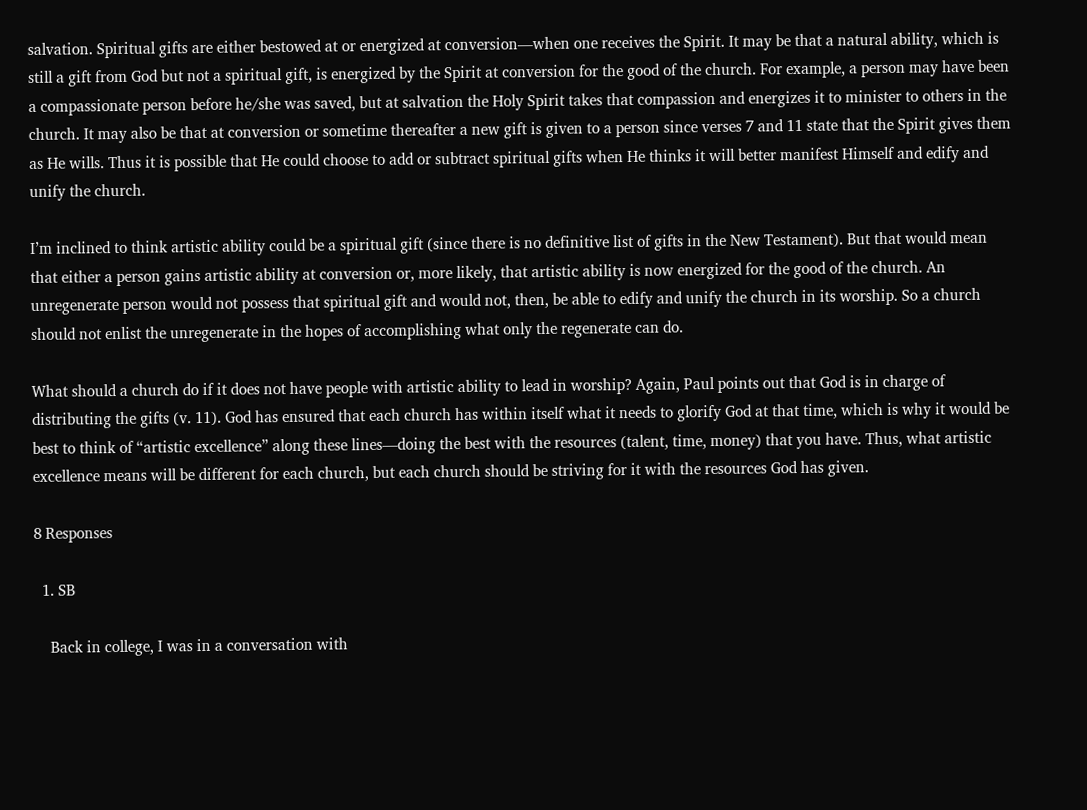salvation. Spiritual gifts are either bestowed at or energized at conversion—when one receives the Spirit. It may be that a natural ability, which is still a gift from God but not a spiritual gift, is energized by the Spirit at conversion for the good of the church. For example, a person may have been a compassionate person before he/she was saved, but at salvation the Holy Spirit takes that compassion and energizes it to minister to others in the church. It may also be that at conversion or sometime thereafter a new gift is given to a person since verses 7 and 11 state that the Spirit gives them as He wills. Thus it is possible that He could choose to add or subtract spiritual gifts when He thinks it will better manifest Himself and edify and unify the church.

I’m inclined to think artistic ability could be a spiritual gift (since there is no definitive list of gifts in the New Testament). But that would mean that either a person gains artistic ability at conversion or, more likely, that artistic ability is now energized for the good of the church. An unregenerate person would not possess that spiritual gift and would not, then, be able to edify and unify the church in its worship. So a church should not enlist the unregenerate in the hopes of accomplishing what only the regenerate can do.

What should a church do if it does not have people with artistic ability to lead in worship? Again, Paul points out that God is in charge of distributing the gifts (v. 11). God has ensured that each church has within itself what it needs to glorify God at that time, which is why it would be best to think of “artistic excellence” along these lines—doing the best with the resources (talent, time, money) that you have. Thus, what artistic excellence means will be different for each church, but each church should be striving for it with the resources God has given.

8 Responses

  1. SB

    Back in college, I was in a conversation with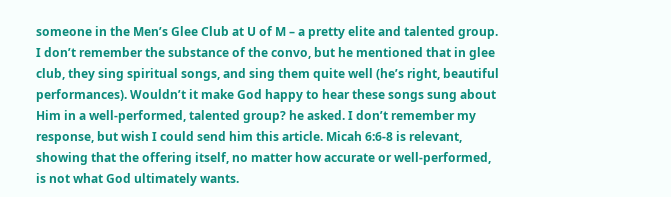someone in the Men’s Glee Club at U of M – a pretty elite and talented group. I don’t remember the substance of the convo, but he mentioned that in glee club, they sing spiritual songs, and sing them quite well (he’s right, beautiful performances). Wouldn’t it make God happy to hear these songs sung about Him in a well-performed, talented group? he asked. I don’t remember my response, but wish I could send him this article. Micah 6:6-8 is relevant, showing that the offering itself, no matter how accurate or well-performed, is not what God ultimately wants.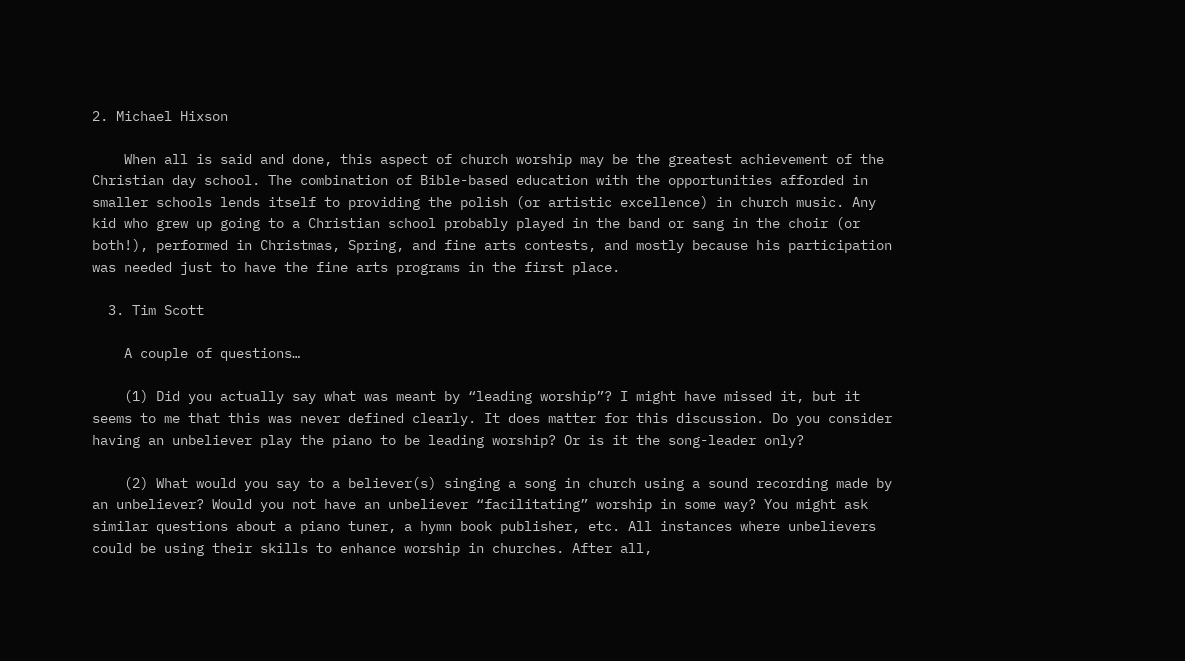2. Michael Hixson

    When all is said and done, this aspect of church worship may be the greatest achievement of the Christian day school. The combination of Bible-based education with the opportunities afforded in smaller schools lends itself to providing the polish (or artistic excellence) in church music. Any kid who grew up going to a Christian school probably played in the band or sang in the choir (or both!), performed in Christmas, Spring, and fine arts contests, and mostly because his participation was needed just to have the fine arts programs in the first place.

  3. Tim Scott

    A couple of questions…

    (1) Did you actually say what was meant by “leading worship”? I might have missed it, but it seems to me that this was never defined clearly. It does matter for this discussion. Do you consider having an unbeliever play the piano to be leading worship? Or is it the song-leader only?

    (2) What would you say to a believer(s) singing a song in church using a sound recording made by an unbeliever? Would you not have an unbeliever “facilitating” worship in some way? You might ask similar questions about a piano tuner, a hymn book publisher, etc. All instances where unbelievers could be using their skills to enhance worship in churches. After all,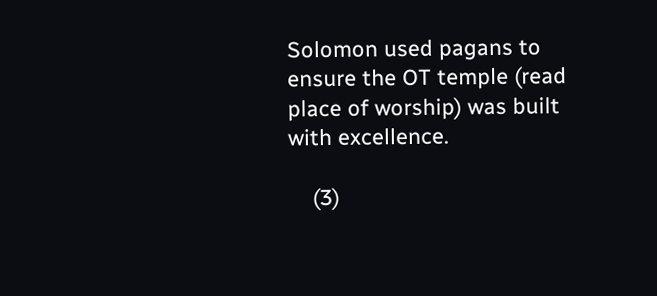Solomon used pagans to ensure the OT temple (read place of worship) was built with excellence.

    (3)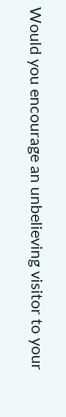Would you encourage an unbelieving visitor to your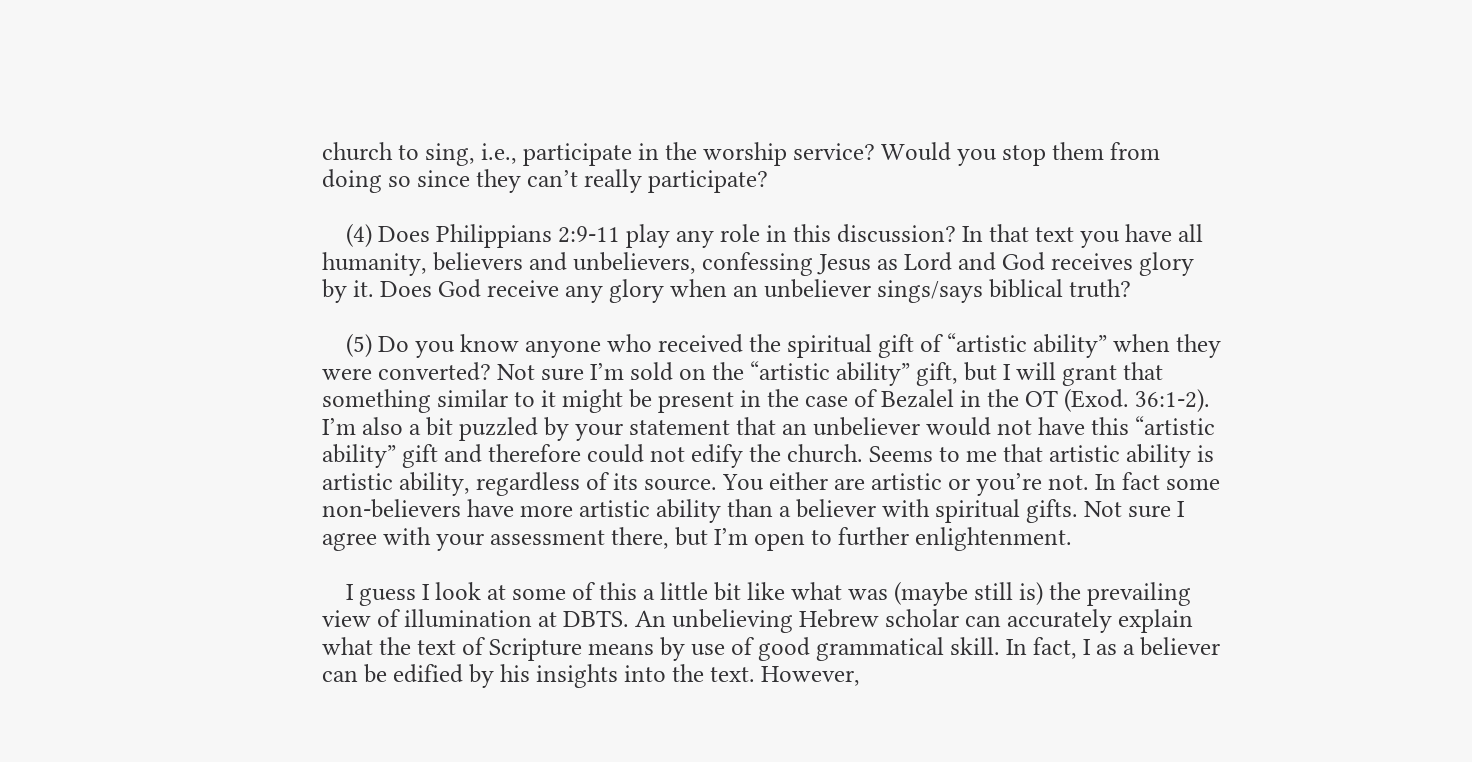church to sing, i.e., participate in the worship service? Would you stop them from doing so since they can’t really participate?

    (4) Does Philippians 2:9-11 play any role in this discussion? In that text you have all humanity, believers and unbelievers, confessing Jesus as Lord and God receives glory by it. Does God receive any glory when an unbeliever sings/says biblical truth?

    (5) Do you know anyone who received the spiritual gift of “artistic ability” when they were converted? Not sure I’m sold on the “artistic ability” gift, but I will grant that something similar to it might be present in the case of Bezalel in the OT (Exod. 36:1-2). I’m also a bit puzzled by your statement that an unbeliever would not have this “artistic ability” gift and therefore could not edify the church. Seems to me that artistic ability is artistic ability, regardless of its source. You either are artistic or you’re not. In fact some non-believers have more artistic ability than a believer with spiritual gifts. Not sure I agree with your assessment there, but I’m open to further enlightenment.

    I guess I look at some of this a little bit like what was (maybe still is) the prevailing view of illumination at DBTS. An unbelieving Hebrew scholar can accurately explain what the text of Scripture means by use of good grammatical skill. In fact, I as a believer can be edified by his insights into the text. However,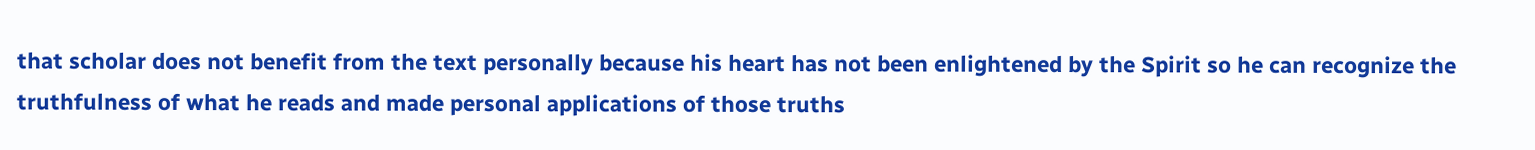that scholar does not benefit from the text personally because his heart has not been enlightened by the Spirit so he can recognize the truthfulness of what he reads and made personal applications of those truths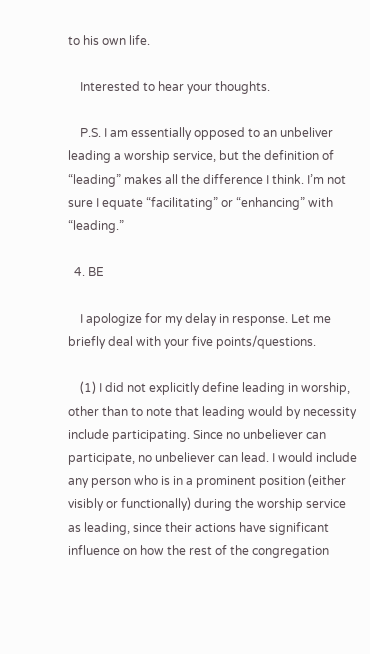to his own life.

    Interested to hear your thoughts.

    P.S. I am essentially opposed to an unbeliver leading a worship service, but the definition of “leading” makes all the difference I think. I’m not sure I equate “facilitating” or “enhancing” with “leading.”

  4. BE

    I apologize for my delay in response. Let me briefly deal with your five points/questions.

    (1) I did not explicitly define leading in worship, other than to note that leading would by necessity include participating. Since no unbeliever can participate, no unbeliever can lead. I would include any person who is in a prominent position (either visibly or functionally) during the worship service as leading, since their actions have significant influence on how the rest of the congregation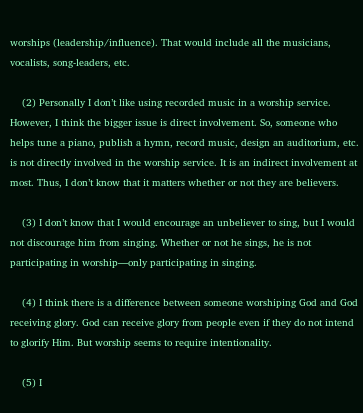worships (leadership/influence). That would include all the musicians, vocalists, song-leaders, etc.

    (2) Personally I don’t like using recorded music in a worship service. However, I think the bigger issue is direct involvement. So, someone who helps tune a piano, publish a hymn, record music, design an auditorium, etc. is not directly involved in the worship service. It is an indirect involvement at most. Thus, I don’t know that it matters whether or not they are believers.

    (3) I don’t know that I would encourage an unbeliever to sing, but I would not discourage him from singing. Whether or not he sings, he is not participating in worship—only participating in singing.

    (4) I think there is a difference between someone worshiping God and God receiving glory. God can receive glory from people even if they do not intend to glorify Him. But worship seems to require intentionality.

    (5) I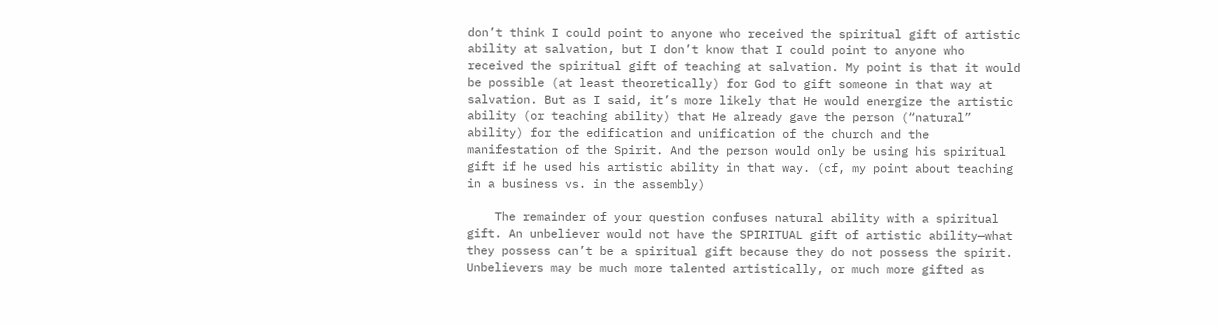don’t think I could point to anyone who received the spiritual gift of artistic ability at salvation, but I don’t know that I could point to anyone who received the spiritual gift of teaching at salvation. My point is that it would be possible (at least theoretically) for God to gift someone in that way at salvation. But as I said, it’s more likely that He would energize the artistic ability (or teaching ability) that He already gave the person (“natural” ability) for the edification and unification of the church and the manifestation of the Spirit. And the person would only be using his spiritual gift if he used his artistic ability in that way. (cf, my point about teaching in a business vs. in the assembly)

    The remainder of your question confuses natural ability with a spiritual gift. An unbeliever would not have the SPIRITUAL gift of artistic ability—what they possess can’t be a spiritual gift because they do not possess the spirit. Unbelievers may be much more talented artistically, or much more gifted as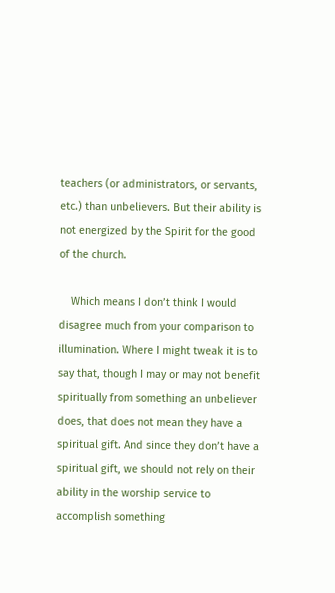teachers (or administrators, or servants, etc.) than unbelievers. But their ability is not energized by the Spirit for the good of the church.

    Which means I don’t think I would disagree much from your comparison to illumination. Where I might tweak it is to say that, though I may or may not benefit spiritually from something an unbeliever does, that does not mean they have a spiritual gift. And since they don’t have a spiritual gift, we should not rely on their ability in the worship service to accomplish something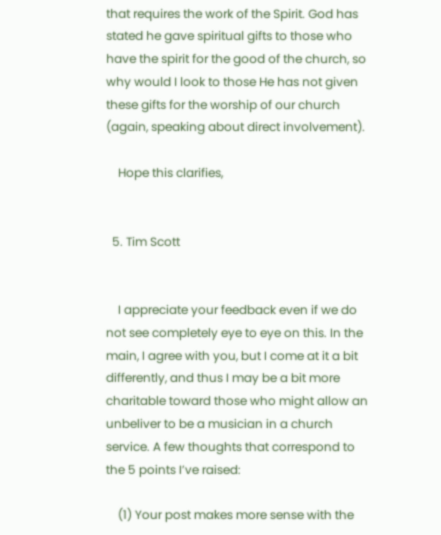that requires the work of the Spirit. God has stated he gave spiritual gifts to those who have the spirit for the good of the church, so why would I look to those He has not given these gifts for the worship of our church (again, speaking about direct involvement).

    Hope this clarifies,


  5. Tim Scott


    I appreciate your feedback even if we do not see completely eye to eye on this. In the main, I agree with you, but I come at it a bit differently, and thus I may be a bit more charitable toward those who might allow an unbeliver to be a musician in a church service. A few thoughts that correspond to the 5 points I’ve raised:

    (1) Your post makes more sense with the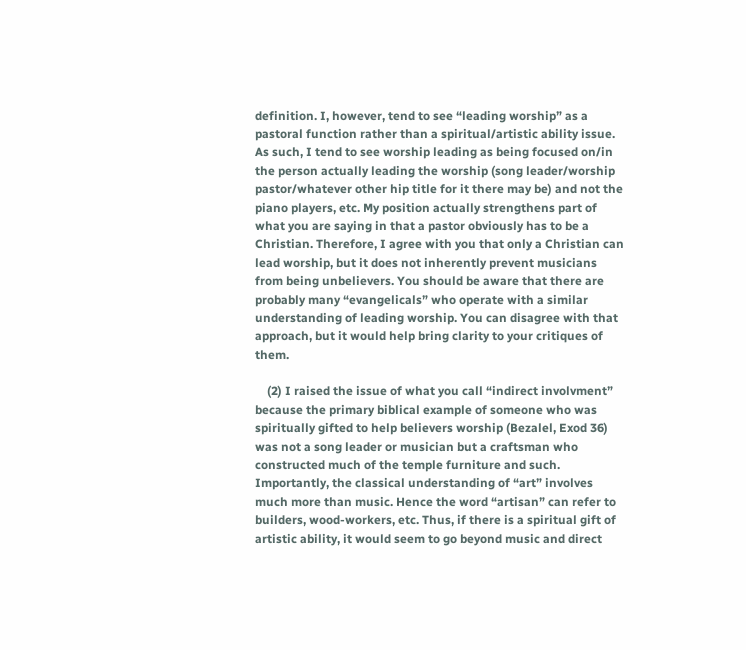definition. I, however, tend to see “leading worship” as a pastoral function rather than a spiritual/artistic ability issue. As such, I tend to see worship leading as being focused on/in the person actually leading the worship (song leader/worship pastor/whatever other hip title for it there may be) and not the piano players, etc. My position actually strengthens part of what you are saying in that a pastor obviously has to be a Christian. Therefore, I agree with you that only a Christian can lead worship, but it does not inherently prevent musicians from being unbelievers. You should be aware that there are probably many “evangelicals” who operate with a similar understanding of leading worship. You can disagree with that approach, but it would help bring clarity to your critiques of them.

    (2) I raised the issue of what you call “indirect involvment” because the primary biblical example of someone who was spiritually gifted to help believers worship (Bezalel, Exod 36) was not a song leader or musician but a craftsman who constructed much of the temple furniture and such. Importantly, the classical understanding of “art” involves much more than music. Hence the word “artisan” can refer to builders, wood-workers, etc. Thus, if there is a spiritual gift of artistic ability, it would seem to go beyond music and direct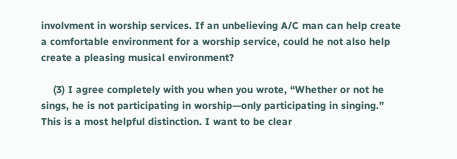involvment in worship services. If an unbelieving A/C man can help create a comfortable environment for a worship service, could he not also help create a pleasing musical environment?

    (3) I agree completely with you when you wrote, “Whether or not he sings, he is not participating in worship—only participating in singing.” This is a most helpful distinction. I want to be clear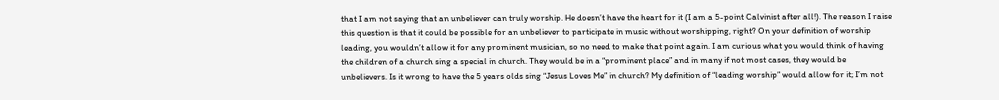that I am not saying that an unbeliever can truly worship. He doesn’t have the heart for it (I am a 5-point Calvinist after all!). The reason I raise this question is that it could be possible for an unbeliever to participate in music without worshipping, right? On your definition of worship leading, you wouldn’t allow it for any prominent musician, so no need to make that point again. I am curious what you would think of having the children of a church sing a special in church. They would be in a “prominent place” and in many if not most cases, they would be unbelievers. Is it wrong to have the 5 years olds sing “Jesus Loves Me” in church? My definition of “leading worship” would allow for it; I’m not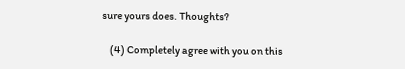sure yours does. Thoughts?

    (4) Completely agree with you on this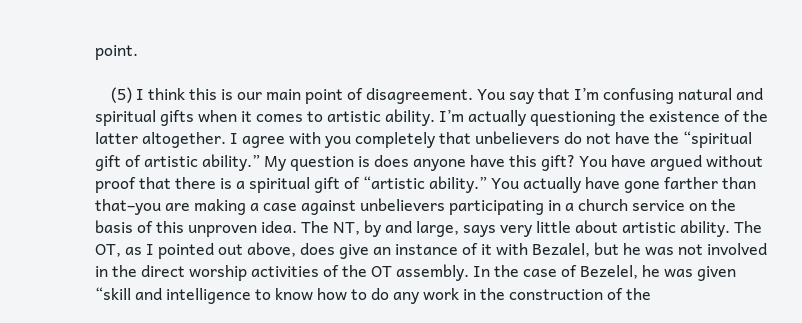point.

    (5) I think this is our main point of disagreement. You say that I’m confusing natural and spiritual gifts when it comes to artistic ability. I’m actually questioning the existence of the latter altogether. I agree with you completely that unbelievers do not have the “spiritual gift of artistic ability.” My question is does anyone have this gift? You have argued without proof that there is a spiritual gift of “artistic ability.” You actually have gone farther than that–you are making a case against unbelievers participating in a church service on the basis of this unproven idea. The NT, by and large, says very little about artistic ability. The OT, as I pointed out above, does give an instance of it with Bezalel, but he was not involved in the direct worship activities of the OT assembly. In the case of Bezelel, he was given “skill and intelligence to know how to do any work in the construction of the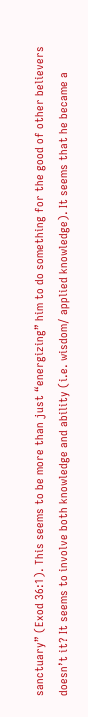sanctuary” (Exod 36:1). This seems to be more than just “energizing” him to do something for the good of other believers doesn’t it? It seems to involve both knowledge and ability (i.e. wisdom/ applied knowledge). It seems that he became a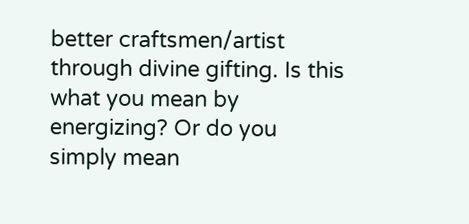better craftsmen/artist through divine gifting. Is this what you mean by energizing? Or do you simply mean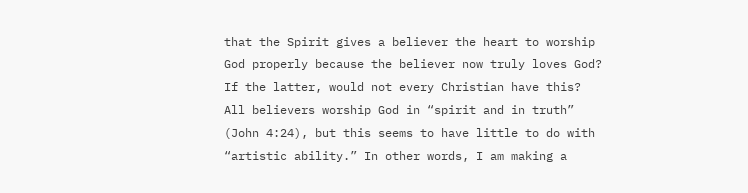that the Spirit gives a believer the heart to worship God properly because the believer now truly loves God? If the latter, would not every Christian have this? All believers worship God in “spirit and in truth” (John 4:24), but this seems to have little to do with “artistic ability.” In other words, I am making a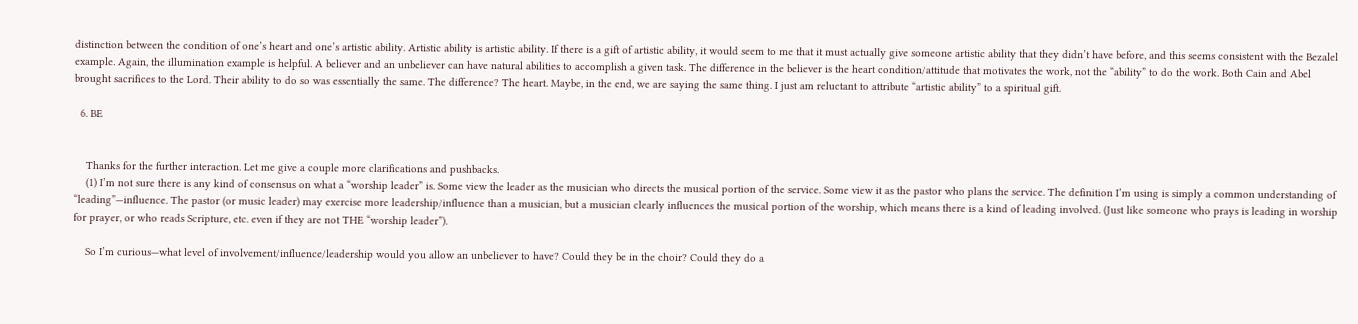distinction between the condition of one’s heart and one’s artistic ability. Artistic ability is artistic ability. If there is a gift of artistic ability, it would seem to me that it must actually give someone artistic ability that they didn’t have before, and this seems consistent with the Bezalel example. Again, the illumination example is helpful. A believer and an unbeliever can have natural abilities to accomplish a given task. The difference in the believer is the heart condition/attitude that motivates the work, not the “ability” to do the work. Both Cain and Abel brought sacrifices to the Lord. Their ability to do so was essentially the same. The difference? The heart. Maybe, in the end, we are saying the same thing. I just am reluctant to attribute “artistic ability” to a spiritual gift.

  6. BE


    Thanks for the further interaction. Let me give a couple more clarifications and pushbacks.
    (1) I’m not sure there is any kind of consensus on what a “worship leader” is. Some view the leader as the musician who directs the musical portion of the service. Some view it as the pastor who plans the service. The definition I’m using is simply a common understanding of “leading”—influence. The pastor (or music leader) may exercise more leadership/influence than a musician, but a musician clearly influences the musical portion of the worship, which means there is a kind of leading involved. (Just like someone who prays is leading in worship for prayer, or who reads Scripture, etc. even if they are not THE “worship leader”).

    So I’m curious—what level of involvement/influence/leadership would you allow an unbeliever to have? Could they be in the choir? Could they do a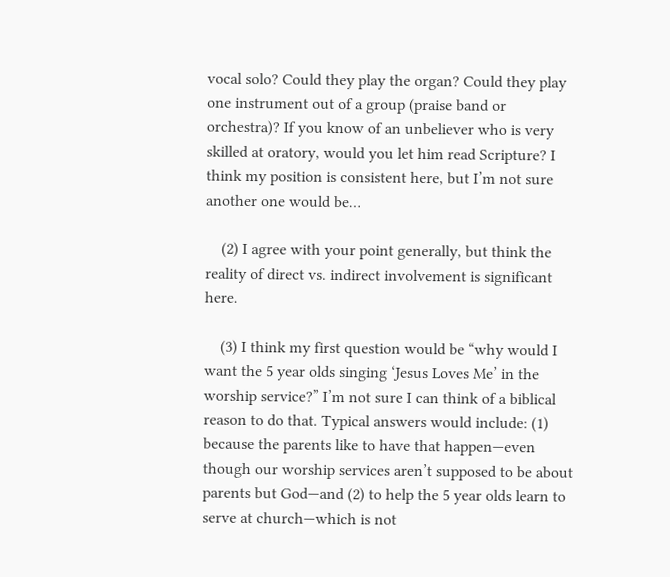vocal solo? Could they play the organ? Could they play one instrument out of a group (praise band or orchestra)? If you know of an unbeliever who is very skilled at oratory, would you let him read Scripture? I think my position is consistent here, but I’m not sure another one would be…

    (2) I agree with your point generally, but think the reality of direct vs. indirect involvement is significant here.

    (3) I think my first question would be “why would I want the 5 year olds singing ‘Jesus Loves Me’ in the worship service?” I’m not sure I can think of a biblical reason to do that. Typical answers would include: (1) because the parents like to have that happen—even though our worship services aren’t supposed to be about parents but God—and (2) to help the 5 year olds learn to serve at church—which is not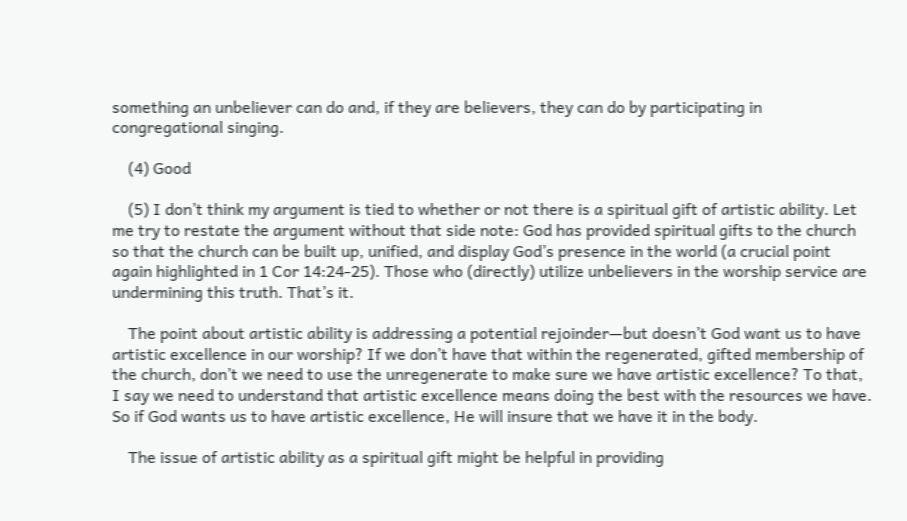something an unbeliever can do and, if they are believers, they can do by participating in congregational singing.

    (4) Good

    (5) I don’t think my argument is tied to whether or not there is a spiritual gift of artistic ability. Let me try to restate the argument without that side note: God has provided spiritual gifts to the church so that the church can be built up, unified, and display God’s presence in the world (a crucial point again highlighted in 1 Cor 14:24-25). Those who (directly) utilize unbelievers in the worship service are undermining this truth. That’s it.

    The point about artistic ability is addressing a potential rejoinder—but doesn’t God want us to have artistic excellence in our worship? If we don’t have that within the regenerated, gifted membership of the church, don’t we need to use the unregenerate to make sure we have artistic excellence? To that, I say we need to understand that artistic excellence means doing the best with the resources we have. So if God wants us to have artistic excellence, He will insure that we have it in the body.

    The issue of artistic ability as a spiritual gift might be helpful in providing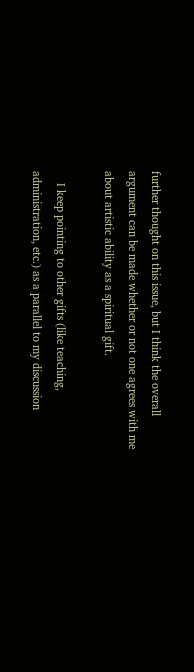further thought on this issue, but I think the overall argument can be made whether or not one agrees with me about artistic ability as a spiritual gift.

    I keep pointing to other gifts (like teaching, administration, etc.) as a parallel to my discussion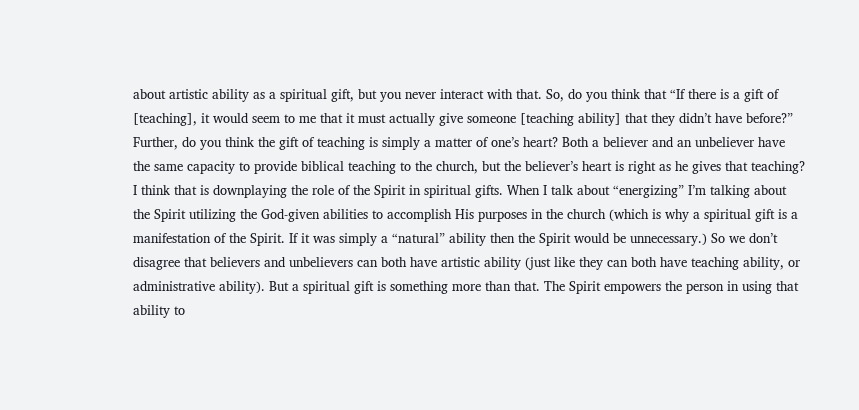about artistic ability as a spiritual gift, but you never interact with that. So, do you think that “If there is a gift of [teaching], it would seem to me that it must actually give someone [teaching ability] that they didn’t have before?” Further, do you think the gift of teaching is simply a matter of one’s heart? Both a believer and an unbeliever have the same capacity to provide biblical teaching to the church, but the believer’s heart is right as he gives that teaching? I think that is downplaying the role of the Spirit in spiritual gifts. When I talk about “energizing” I’m talking about the Spirit utilizing the God-given abilities to accomplish His purposes in the church (which is why a spiritual gift is a manifestation of the Spirit. If it was simply a “natural” ability then the Spirit would be unnecessary.) So we don’t disagree that believers and unbelievers can both have artistic ability (just like they can both have teaching ability, or administrative ability). But a spiritual gift is something more than that. The Spirit empowers the person in using that ability to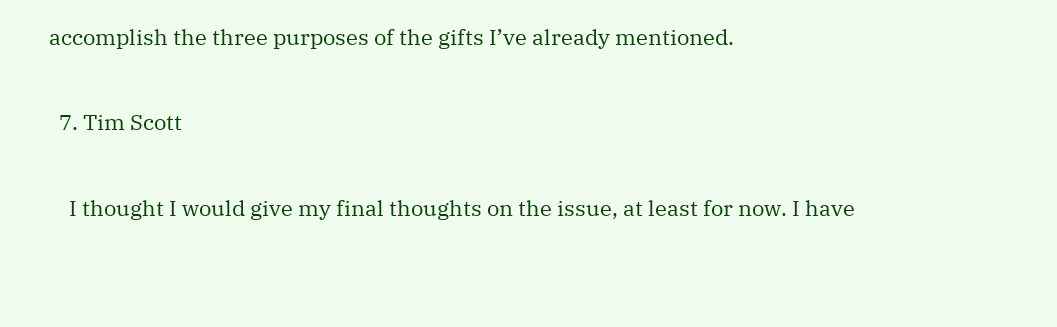accomplish the three purposes of the gifts I’ve already mentioned.


  7. Tim Scott


    I thought I would give my final thoughts on the issue, at least for now. I have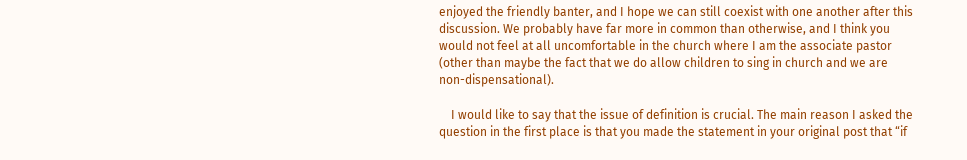enjoyed the friendly banter, and I hope we can still coexist with one another after this discussion. We probably have far more in common than otherwise, and I think you would not feel at all uncomfortable in the church where I am the associate pastor (other than maybe the fact that we do allow children to sing in church and we are non-dispensational).

    I would like to say that the issue of definition is crucial. The main reason I asked the question in the first place is that you made the statement in your original post that “if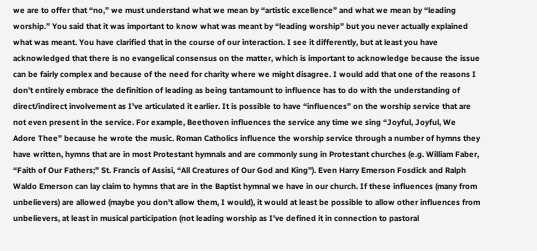we are to offer that “no,” we must understand what we mean by “artistic excellence” and what we mean by “leading worship.” You said that it was important to know what was meant by “leading worship” but you never actually explained what was meant. You have clarified that in the course of our interaction. I see it differently, but at least you have acknowledged that there is no evangelical consensus on the matter, which is important to acknowledge because the issue can be fairly complex and because of the need for charity where we might disagree. I would add that one of the reasons I don’t entirely embrace the definition of leading as being tantamount to influence has to do with the understanding of direct/indirect involvement as I’ve articulated it earlier. It is possible to have “influences” on the worship service that are not even present in the service. For example, Beethoven influences the service any time we sing “Joyful, Joyful, We Adore Thee” because he wrote the music. Roman Catholics influence the worship service through a number of hymns they have written, hymns that are in most Protestant hymnals and are commonly sung in Protestant churches (e.g. William Faber, “Faith of Our Fathers;” St. Francis of Assisi, “All Creatures of Our God and King”). Even Harry Emerson Fosdick and Ralph Waldo Emerson can lay claim to hymns that are in the Baptist hymnal we have in our church. If these influences (many from unbelievers) are allowed (maybe you don’t allow them, I would), it would at least be possible to allow other influences from unbelievers, at least in musical participation (not leading worship as I’ve defined it in connection to pastoral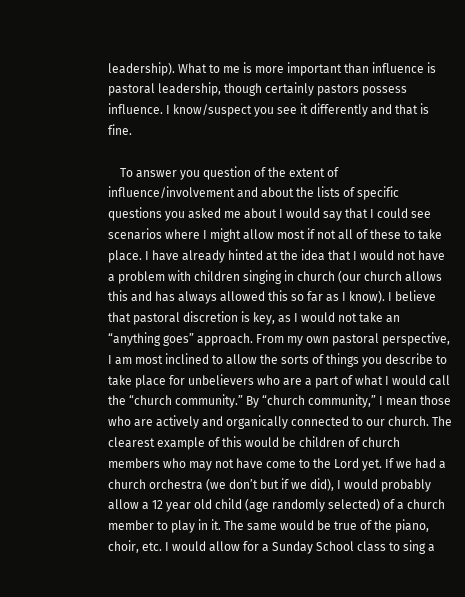leadership). What to me is more important than influence is pastoral leadership, though certainly pastors possess influence. I know/suspect you see it differently and that is fine.

    To answer you question of the extent of influence/involvement and about the lists of specific questions you asked me about I would say that I could see scenarios where I might allow most if not all of these to take place. I have already hinted at the idea that I would not have a problem with children singing in church (our church allows this and has always allowed this so far as I know). I believe that pastoral discretion is key, as I would not take an “anything goes” approach. From my own pastoral perspective, I am most inclined to allow the sorts of things you describe to take place for unbelievers who are a part of what I would call the “church community.” By “church community,” I mean those who are actively and organically connected to our church. The clearest example of this would be children of church members who may not have come to the Lord yet. If we had a church orchestra (we don’t but if we did), I would probably allow a 12 year old child (age randomly selected) of a church member to play in it. The same would be true of the piano, choir, etc. I would allow for a Sunday School class to sing a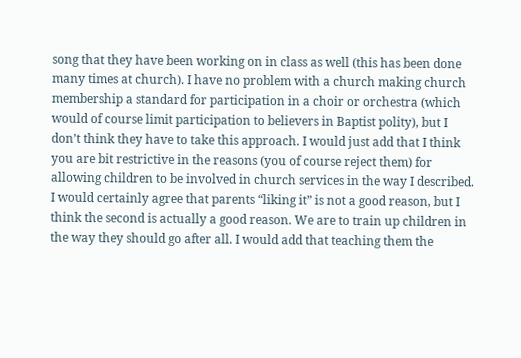song that they have been working on in class as well (this has been done many times at church). I have no problem with a church making church membership a standard for participation in a choir or orchestra (which would of course limit participation to believers in Baptist polity), but I don’t think they have to take this approach. I would just add that I think you are bit restrictive in the reasons (you of course reject them) for allowing children to be involved in church services in the way I described. I would certainly agree that parents “liking it” is not a good reason, but I think the second is actually a good reason. We are to train up children in the way they should go after all. I would add that teaching them the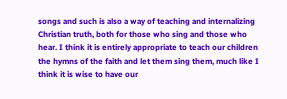songs and such is also a way of teaching and internalizing Christian truth, both for those who sing and those who hear. I think it is entirely appropriate to teach our children the hymns of the faith and let them sing them, much like I think it is wise to have our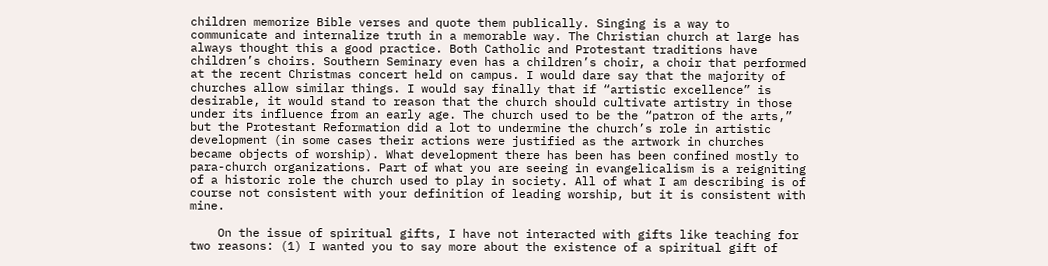children memorize Bible verses and quote them publically. Singing is a way to communicate and internalize truth in a memorable way. The Christian church at large has always thought this a good practice. Both Catholic and Protestant traditions have children’s choirs. Southern Seminary even has a children’s choir, a choir that performed at the recent Christmas concert held on campus. I would dare say that the majority of churches allow similar things. I would say finally that if “artistic excellence” is desirable, it would stand to reason that the church should cultivate artistry in those under its influence from an early age. The church used to be the “patron of the arts,” but the Protestant Reformation did a lot to undermine the church’s role in artistic development (in some cases their actions were justified as the artwork in churches became objects of worship). What development there has been has been confined mostly to para-church organizations. Part of what you are seeing in evangelicalism is a reigniting of a historic role the church used to play in society. All of what I am describing is of course not consistent with your definition of leading worship, but it is consistent with mine.

    On the issue of spiritual gifts, I have not interacted with gifts like teaching for two reasons: (1) I wanted you to say more about the existence of a spiritual gift of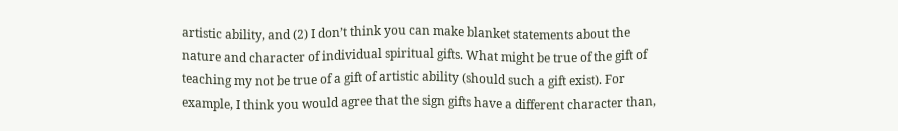artistic ability, and (2) I don’t think you can make blanket statements about the nature and character of individual spiritual gifts. What might be true of the gift of teaching my not be true of a gift of artistic ability (should such a gift exist). For example, I think you would agree that the sign gifts have a different character than,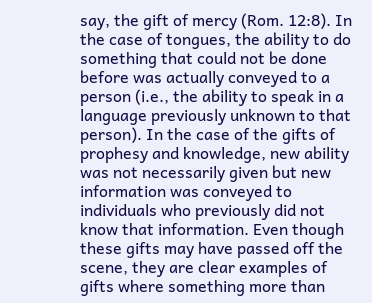say, the gift of mercy (Rom. 12:8). In the case of tongues, the ability to do something that could not be done before was actually conveyed to a person (i.e., the ability to speak in a language previously unknown to that person). In the case of the gifts of prophesy and knowledge, new ability was not necessarily given but new information was conveyed to individuals who previously did not know that information. Even though these gifts may have passed off the scene, they are clear examples of gifts where something more than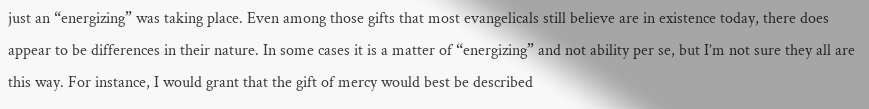just an “energizing” was taking place. Even among those gifts that most evangelicals still believe are in existence today, there does appear to be differences in their nature. In some cases it is a matter of “energizing” and not ability per se, but I’m not sure they all are this way. For instance, I would grant that the gift of mercy would best be described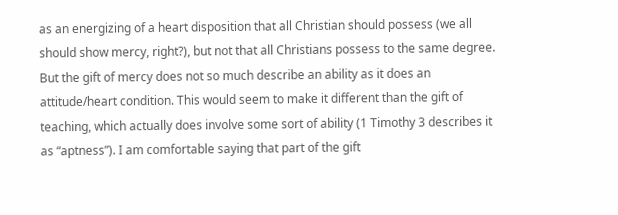as an energizing of a heart disposition that all Christian should possess (we all should show mercy, right?), but not that all Christians possess to the same degree. But the gift of mercy does not so much describe an ability as it does an attitude/heart condition. This would seem to make it different than the gift of teaching, which actually does involve some sort of ability (1 Timothy 3 describes it as “aptness”). I am comfortable saying that part of the gift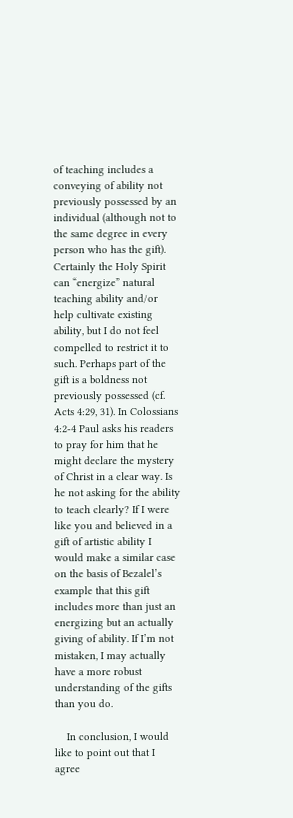of teaching includes a conveying of ability not previously possessed by an individual (although not to the same degree in every person who has the gift). Certainly the Holy Spirit can “energize” natural teaching ability and/or help cultivate existing ability, but I do not feel compelled to restrict it to such. Perhaps part of the gift is a boldness not previously possessed (cf. Acts 4:29, 31). In Colossians 4:2-4 Paul asks his readers to pray for him that he might declare the mystery of Christ in a clear way. Is he not asking for the ability to teach clearly? If I were like you and believed in a gift of artistic ability I would make a similar case on the basis of Bezalel’s example that this gift includes more than just an energizing but an actually giving of ability. If I’m not mistaken, I may actually have a more robust understanding of the gifts than you do.

    In conclusion, I would like to point out that I agree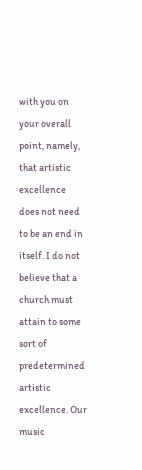with you on your overall point, namely, that artistic excellence does not need to be an end in itself. I do not believe that a church must attain to some sort of predetermined artistic excellence. Our music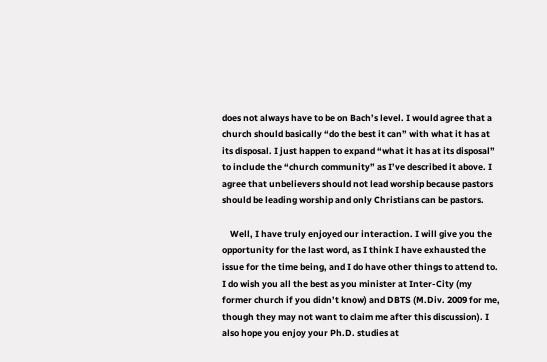does not always have to be on Bach’s level. I would agree that a church should basically “do the best it can” with what it has at its disposal. I just happen to expand “what it has at its disposal” to include the “church community” as I’ve described it above. I agree that unbelievers should not lead worship because pastors should be leading worship and only Christians can be pastors.

    Well, I have truly enjoyed our interaction. I will give you the opportunity for the last word, as I think I have exhausted the issue for the time being, and I do have other things to attend to. I do wish you all the best as you minister at Inter-City (my former church if you didn’t know) and DBTS (M.Div. 2009 for me, though they may not want to claim me after this discussion). I also hope you enjoy your Ph.D. studies at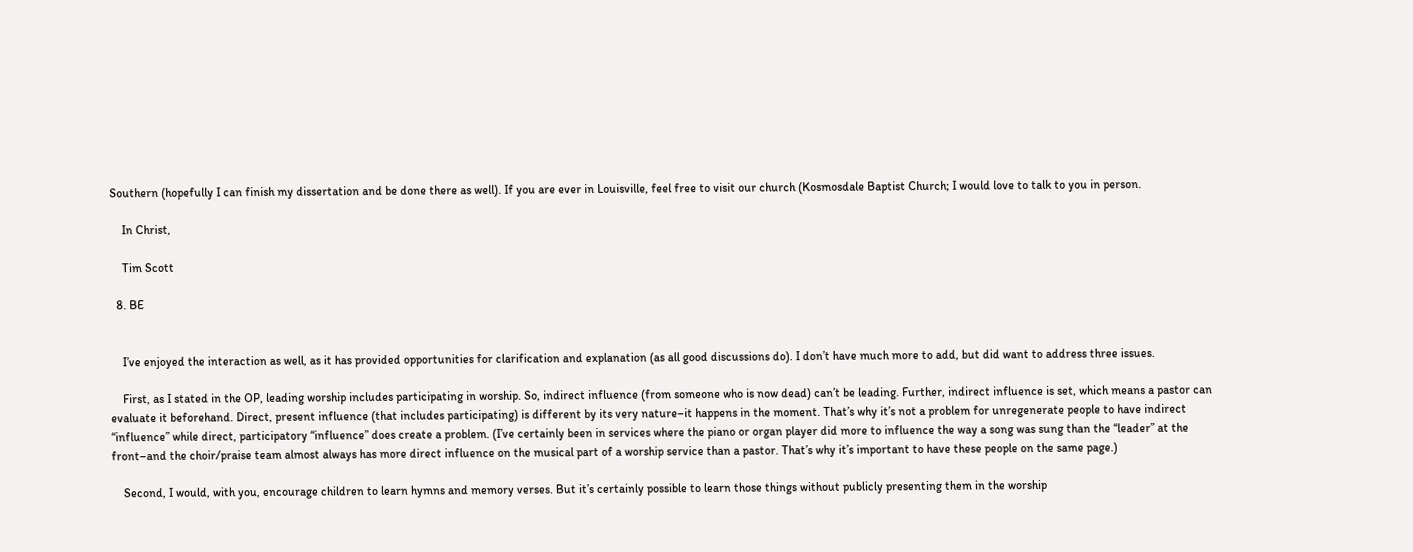Southern (hopefully I can finish my dissertation and be done there as well). If you are ever in Louisville, feel free to visit our church (Kosmosdale Baptist Church; I would love to talk to you in person.

    In Christ,

    Tim Scott

  8. BE


    I’ve enjoyed the interaction as well, as it has provided opportunities for clarification and explanation (as all good discussions do). I don’t have much more to add, but did want to address three issues.

    First, as I stated in the OP, leading worship includes participating in worship. So, indirect influence (from someone who is now dead) can’t be leading. Further, indirect influence is set, which means a pastor can evaluate it beforehand. Direct, present influence (that includes participating) is different by its very nature–it happens in the moment. That’s why it’s not a problem for unregenerate people to have indirect “influence” while direct, participatory “influence” does create a problem. (I’ve certainly been in services where the piano or organ player did more to influence the way a song was sung than the “leader” at the front–and the choir/praise team almost always has more direct influence on the musical part of a worship service than a pastor. That’s why it’s important to have these people on the same page.)

    Second, I would, with you, encourage children to learn hymns and memory verses. But it’s certainly possible to learn those things without publicly presenting them in the worship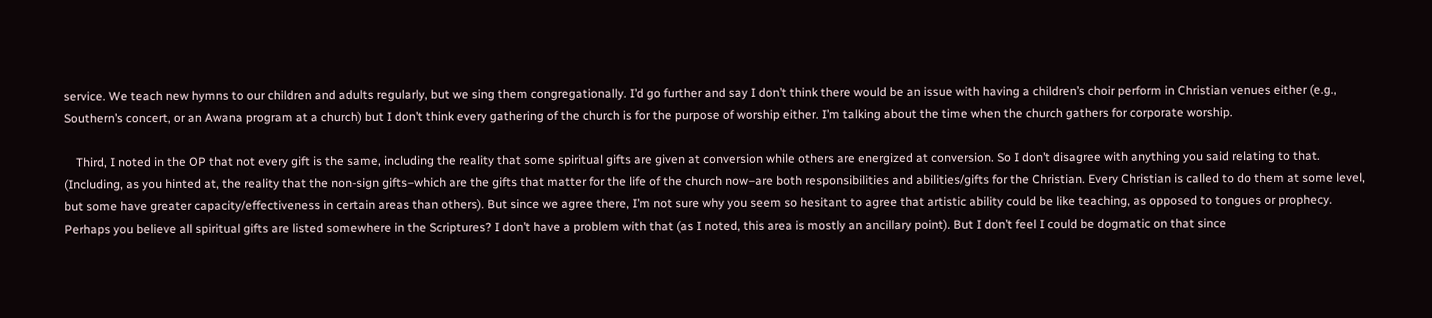service. We teach new hymns to our children and adults regularly, but we sing them congregationally. I’d go further and say I don’t think there would be an issue with having a children’s choir perform in Christian venues either (e.g., Southern’s concert, or an Awana program at a church) but I don’t think every gathering of the church is for the purpose of worship either. I’m talking about the time when the church gathers for corporate worship.

    Third, I noted in the OP that not every gift is the same, including the reality that some spiritual gifts are given at conversion while others are energized at conversion. So I don’t disagree with anything you said relating to that. (Including, as you hinted at, the reality that the non-sign gifts–which are the gifts that matter for the life of the church now–are both responsibilities and abilities/gifts for the Christian. Every Christian is called to do them at some level, but some have greater capacity/effectiveness in certain areas than others). But since we agree there, I’m not sure why you seem so hesitant to agree that artistic ability could be like teaching, as opposed to tongues or prophecy. Perhaps you believe all spiritual gifts are listed somewhere in the Scriptures? I don’t have a problem with that (as I noted, this area is mostly an ancillary point). But I don’t feel I could be dogmatic on that since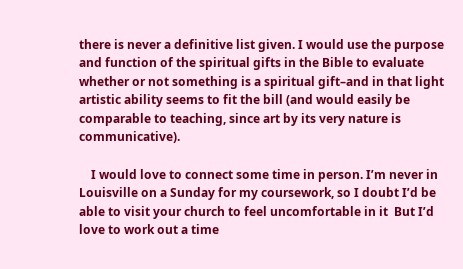there is never a definitive list given. I would use the purpose and function of the spiritual gifts in the Bible to evaluate whether or not something is a spiritual gift–and in that light artistic ability seems to fit the bill (and would easily be comparable to teaching, since art by its very nature is communicative).

    I would love to connect some time in person. I’m never in Louisville on a Sunday for my coursework, so I doubt I’d be able to visit your church to feel uncomfortable in it  But I’d love to work out a time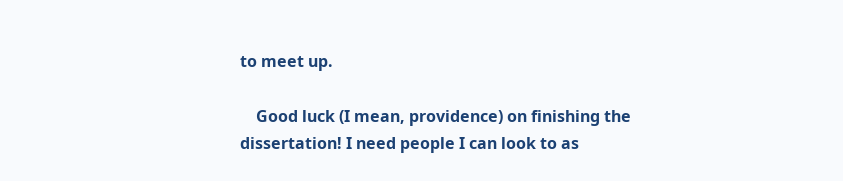to meet up.

    Good luck (I mean, providence) on finishing the dissertation! I need people I can look to as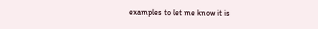examples to let me know it is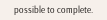possible to complete.